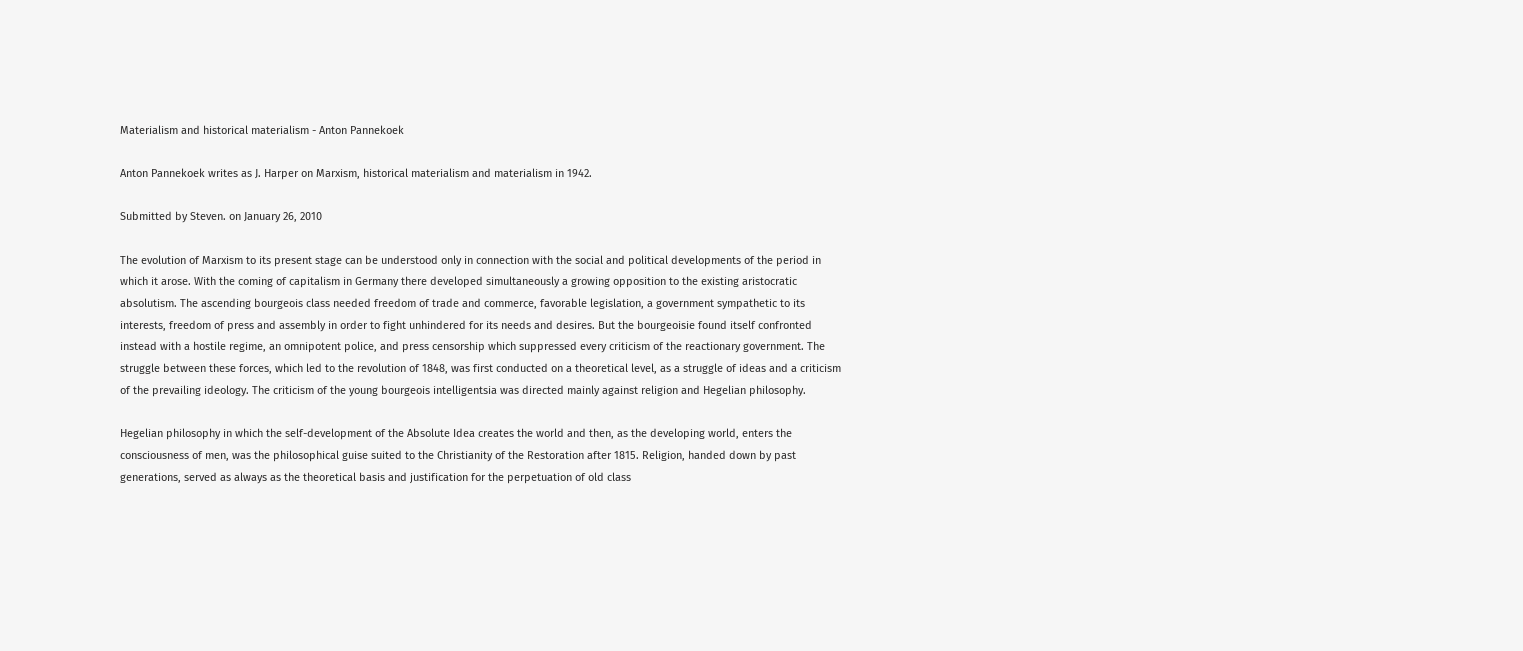Materialism and historical materialism - Anton Pannekoek

Anton Pannekoek writes as J. Harper on Marxism, historical materialism and materialism in 1942.

Submitted by Steven. on January 26, 2010

The evolution of Marxism to its present stage can be understood only in connection with the social and political developments of the period in which it arose. With the coming of capitalism in Germany there developed simultaneously a growing opposition to the existing aristocratic absolutism. The ascending bourgeois class needed freedom of trade and commerce, favorable legislation, a government sympathetic to its interests, freedom of press and assembly in order to fight unhindered for its needs and desires. But the bourgeoisie found itself confronted instead with a hostile regime, an omnipotent police, and press censorship which suppressed every criticism of the reactionary government. The struggle between these forces, which led to the revolution of 1848, was first conducted on a theoretical level, as a struggle of ideas and a criticism of the prevailing ideology. The criticism of the young bourgeois intelligentsia was directed mainly against religion and Hegelian philosophy.

Hegelian philosophy in which the self-development of the Absolute Idea creates the world and then, as the developing world, enters the consciousness of men, was the philosophical guise suited to the Christianity of the Restoration after 1815. Religion, handed down by past generations, served as always as the theoretical basis and justification for the perpetuation of old class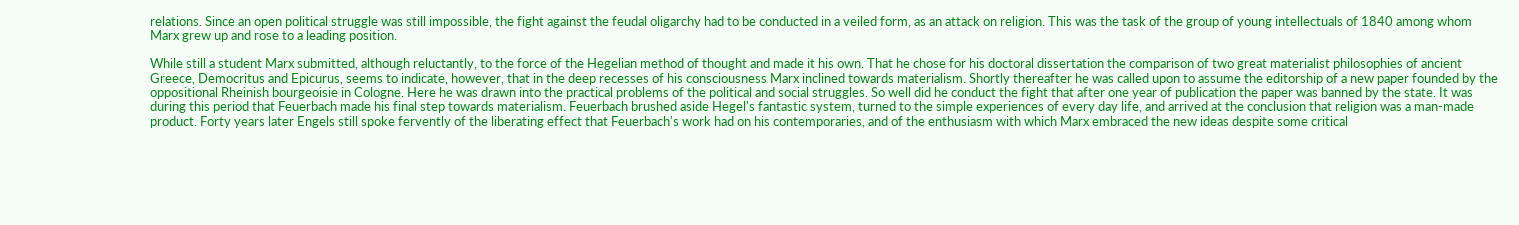relations. Since an open political struggle was still impossible, the fight against the feudal oligarchy had to be conducted in a veiled form, as an attack on religion. This was the task of the group of young intellectuals of 1840 among whom Marx grew up and rose to a leading position.

While still a student Marx submitted, although reluctantly, to the force of the Hegelian method of thought and made it his own. That he chose for his doctoral dissertation the comparison of two great materialist philosophies of ancient Greece, Democritus and Epicurus, seems to indicate, however, that in the deep recesses of his consciousness Marx inclined towards materialism. Shortly thereafter he was called upon to assume the editorship of a new paper founded by the oppositional Rheinish bourgeoisie in Cologne. Here he was drawn into the practical problems of the political and social struggles. So well did he conduct the fight that after one year of publication the paper was banned by the state. It was during this period that Feuerbach made his final step towards materialism. Feuerbach brushed aside Hegel's fantastic system, turned to the simple experiences of every day life, and arrived at the conclusion that religion was a man-made product. Forty years later Engels still spoke fervently of the liberating effect that Feuerbach's work had on his contemporaries, and of the enthusiasm with which Marx embraced the new ideas despite some critical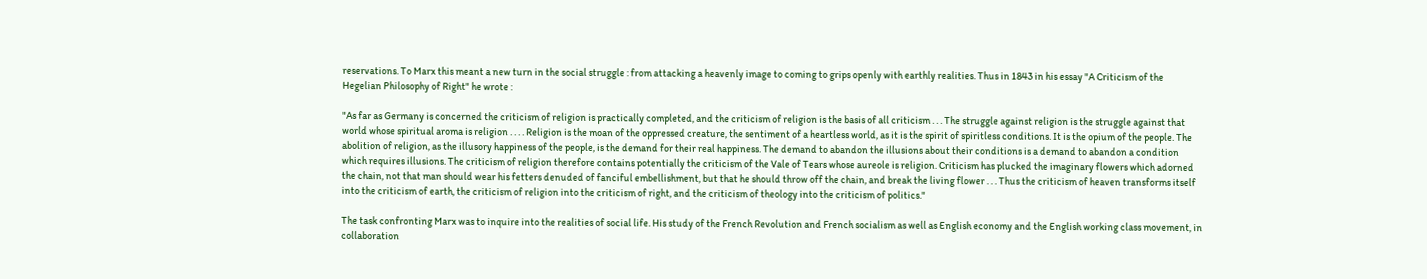reservations. To Marx this meant a new turn in the social struggle : from attacking a heavenly image to coming to grips openly with earthly realities. Thus in 1843 in his essay "A Criticism of the Hegelian Philosophy of Right" he wrote :

"As far as Germany is concerned the criticism of religion is practically completed, and the criticism of religion is the basis of all criticism . . . The struggle against religion is the struggle against that world whose spiritual aroma is religion . . . . Religion is the moan of the oppressed creature, the sentiment of a heartless world, as it is the spirit of spiritless conditions. It is the opium of the people. The abolition of religion, as the illusory happiness of the people, is the demand for their real happiness. The demand to abandon the illusions about their conditions is a demand to abandon a condition which requires illusions. The criticism of religion therefore contains potentially the criticism of the Vale of Tears whose aureole is religion. Criticism has plucked the imaginary flowers which adorned the chain, not that man should wear his fetters denuded of fanciful embellishment, but that he should throw off the chain, and break the living flower . . . Thus the criticism of heaven transforms itself into the criticism of earth, the criticism of religion into the criticism of right, and the criticism of theology into the criticism of politics."

The task confronting Marx was to inquire into the realities of social life. His study of the French Revolution and French socialism as well as English economy and the English working class movement, in collaboration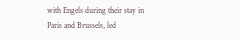with Engels during their stay in Paris and Brussels, led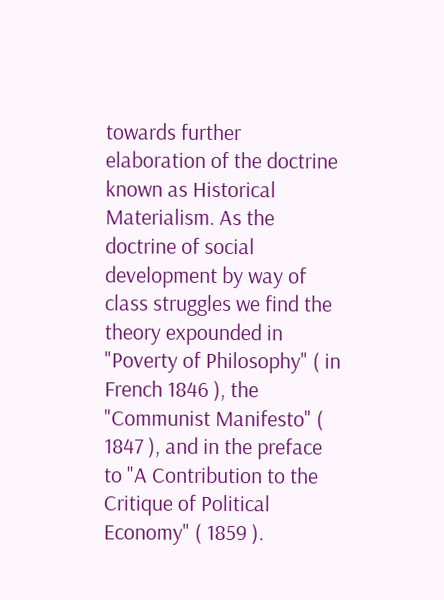towards further elaboration of the doctrine known as Historical Materialism. As the doctrine of social development by way of class struggles we find the theory expounded in "Poverty of Philosophy" ( in French 1846 ), the "Communist Manifesto" ( 1847 ), and in the preface to "A Contribution to the Critique of Political Economy" ( 1859 ).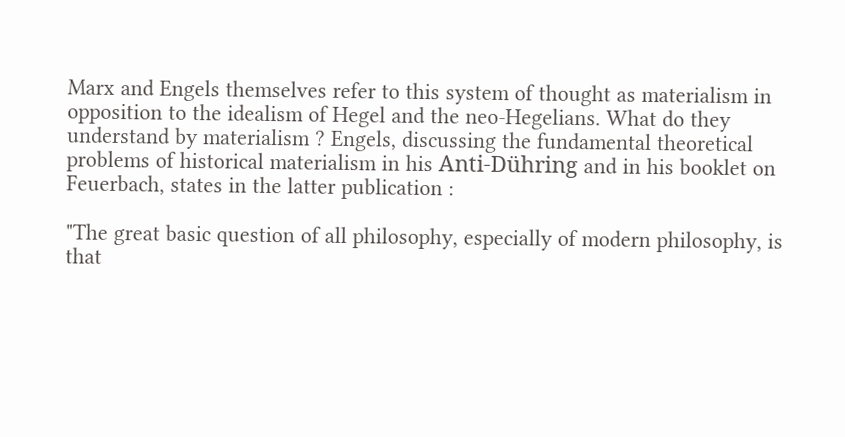Marx and Engels themselves refer to this system of thought as materialism in opposition to the idealism of Hegel and the neo-Hegelians. What do they understand by materialism ? Engels, discussing the fundamental theoretical problems of historical materialism in his Anti-Dühring and in his booklet on Feuerbach, states in the latter publication :

"The great basic question of all philosophy, especially of modern philosophy, is that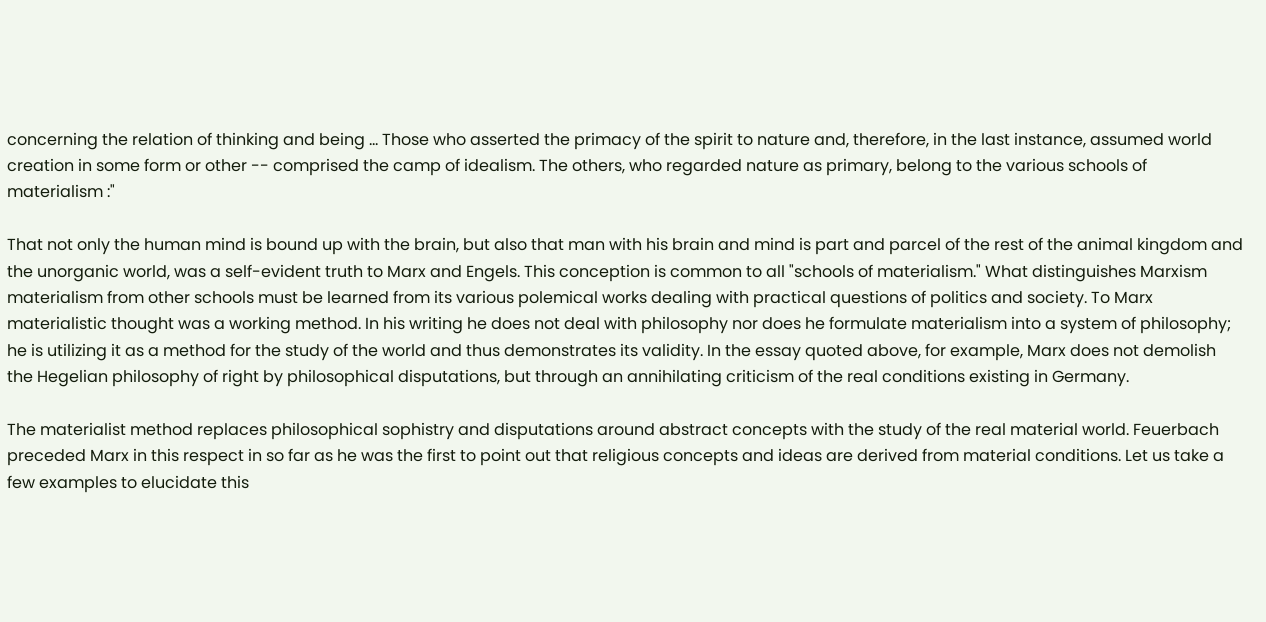concerning the relation of thinking and being ... Those who asserted the primacy of the spirit to nature and, therefore, in the last instance, assumed world creation in some form or other -- comprised the camp of idealism. The others, who regarded nature as primary, belong to the various schools of materialism :"

That not only the human mind is bound up with the brain, but also that man with his brain and mind is part and parcel of the rest of the animal kingdom and the unorganic world, was a self-evident truth to Marx and Engels. This conception is common to all "schools of materialism." What distinguishes Marxism materialism from other schools must be learned from its various polemical works dealing with practical questions of politics and society. To Marx materialistic thought was a working method. In his writing he does not deal with philosophy nor does he formulate materialism into a system of philosophy; he is utilizing it as a method for the study of the world and thus demonstrates its validity. In the essay quoted above, for example, Marx does not demolish the Hegelian philosophy of right by philosophical disputations, but through an annihilating criticism of the real conditions existing in Germany.

The materialist method replaces philosophical sophistry and disputations around abstract concepts with the study of the real material world. Feuerbach preceded Marx in this respect in so far as he was the first to point out that religious concepts and ideas are derived from material conditions. Let us take a few examples to elucidate this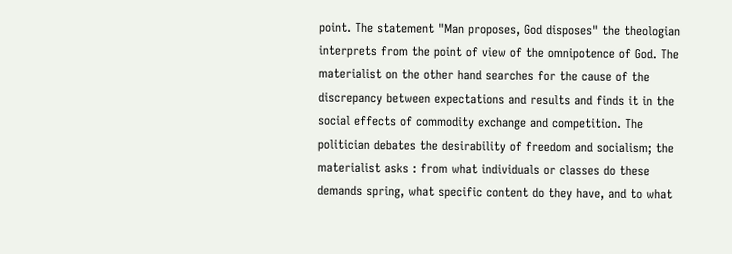point. The statement "Man proposes, God disposes" the theologian interprets from the point of view of the omnipotence of God. The materialist on the other hand searches for the cause of the discrepancy between expectations and results and finds it in the social effects of commodity exchange and competition. The politician debates the desirability of freedom and socialism; the materialist asks : from what individuals or classes do these demands spring, what specific content do they have, and to what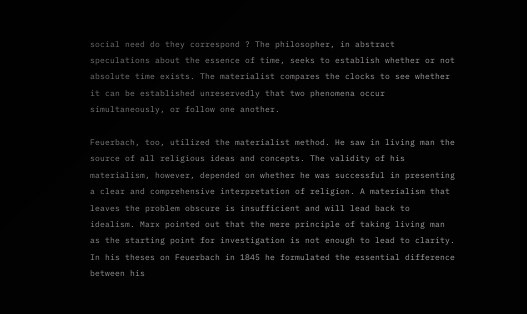social need do they correspond ? The philosopher, in abstract speculations about the essence of time, seeks to establish whether or not absolute time exists. The materialist compares the clocks to see whether it can be established unreservedly that two phenomena occur simultaneously, or follow one another.

Feuerbach, too, utilized the materialist method. He saw in living man the source of all religious ideas and concepts. The validity of his materialism, however, depended on whether he was successful in presenting a clear and comprehensive interpretation of religion. A materialism that leaves the problem obscure is insufficient and will lead back to idealism. Marx pointed out that the mere principle of taking living man as the starting point for investigation is not enough to lead to clarity. In his theses on Feuerbach in 1845 he formulated the essential difference between his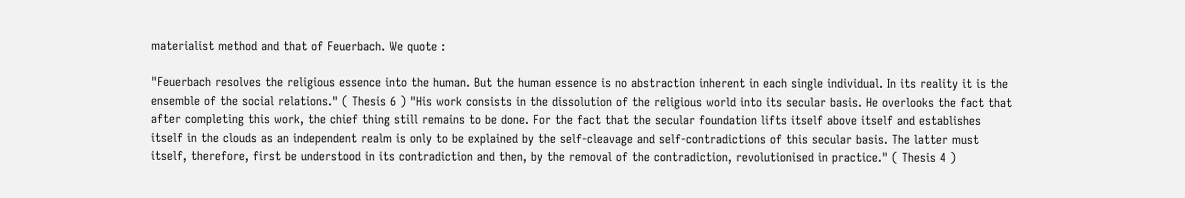materialist method and that of Feuerbach. We quote :

"Feuerbach resolves the religious essence into the human. But the human essence is no abstraction inherent in each single individual. In its reality it is the ensemble of the social relations." ( Thesis 6 ) "His work consists in the dissolution of the religious world into its secular basis. He overlooks the fact that after completing this work, the chief thing still remains to be done. For the fact that the secular foundation lifts itself above itself and establishes itself in the clouds as an independent realm is only to be explained by the self-cleavage and self-contradictions of this secular basis. The latter must itself, therefore, first be understood in its contradiction and then, by the removal of the contradiction, revolutionised in practice." ( Thesis 4 )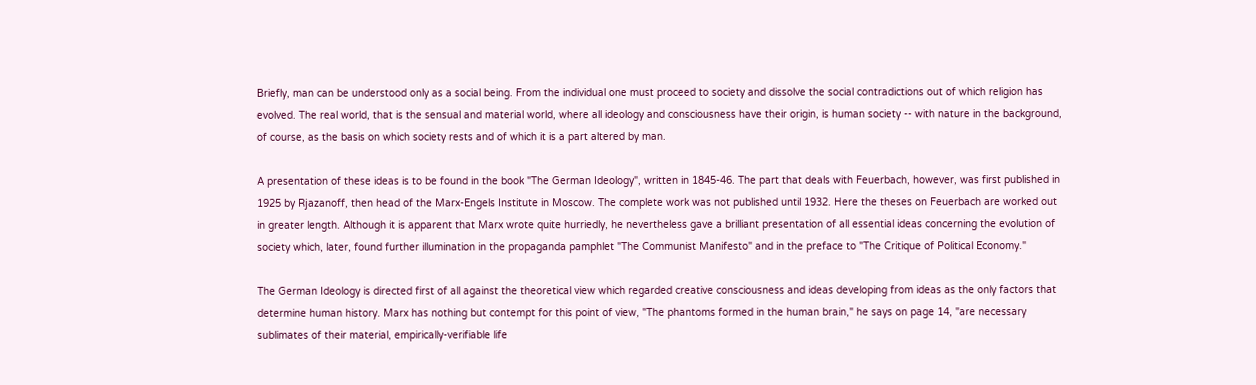Briefly, man can be understood only as a social being. From the individual one must proceed to society and dissolve the social contradictions out of which religion has evolved. The real world, that is the sensual and material world, where all ideology and consciousness have their origin, is human society -- with nature in the background, of course, as the basis on which society rests and of which it is a part altered by man.

A presentation of these ideas is to be found in the book "The German Ideology", written in 1845-46. The part that deals with Feuerbach, however, was first published in 1925 by Rjazanoff, then head of the Marx-Engels Institute in Moscow. The complete work was not published until 1932. Here the theses on Feuerbach are worked out in greater length. Although it is apparent that Marx wrote quite hurriedly, he nevertheless gave a brilliant presentation of all essential ideas concerning the evolution of society which, later, found further illumination in the propaganda pamphlet "The Communist Manifesto" and in the preface to "The Critique of Political Economy."

The German Ideology is directed first of all against the theoretical view which regarded creative consciousness and ideas developing from ideas as the only factors that determine human history. Marx has nothing but contempt for this point of view, "The phantoms formed in the human brain," he says on page 14, "are necessary sublimates of their material, empirically-verifiable life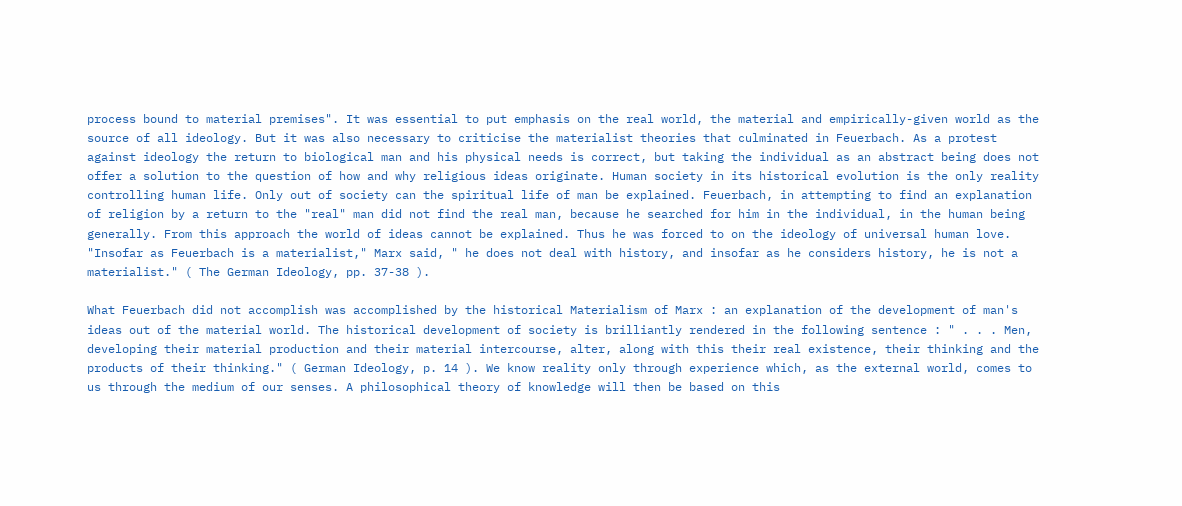process bound to material premises". It was essential to put emphasis on the real world, the material and empirically-given world as the source of all ideology. But it was also necessary to criticise the materialist theories that culminated in Feuerbach. As a protest against ideology the return to biological man and his physical needs is correct, but taking the individual as an abstract being does not offer a solution to the question of how and why religious ideas originate. Human society in its historical evolution is the only reality controlling human life. Only out of society can the spiritual life of man be explained. Feuerbach, in attempting to find an explanation of religion by a return to the "real" man did not find the real man, because he searched for him in the individual, in the human being generally. From this approach the world of ideas cannot be explained. Thus he was forced to on the ideology of universal human love. "Insofar as Feuerbach is a materialist," Marx said, " he does not deal with history, and insofar as he considers history, he is not a materialist." ( The German Ideology, pp. 37-38 ).

What Feuerbach did not accomplish was accomplished by the historical Materialism of Marx : an explanation of the development of man's ideas out of the material world. The historical development of society is brilliantly rendered in the following sentence : " . . . Men, developing their material production and their material intercourse, alter, along with this their real existence, their thinking and the products of their thinking." ( German Ideology, p. 14 ). We know reality only through experience which, as the external world, comes to us through the medium of our senses. A philosophical theory of knowledge will then be based on this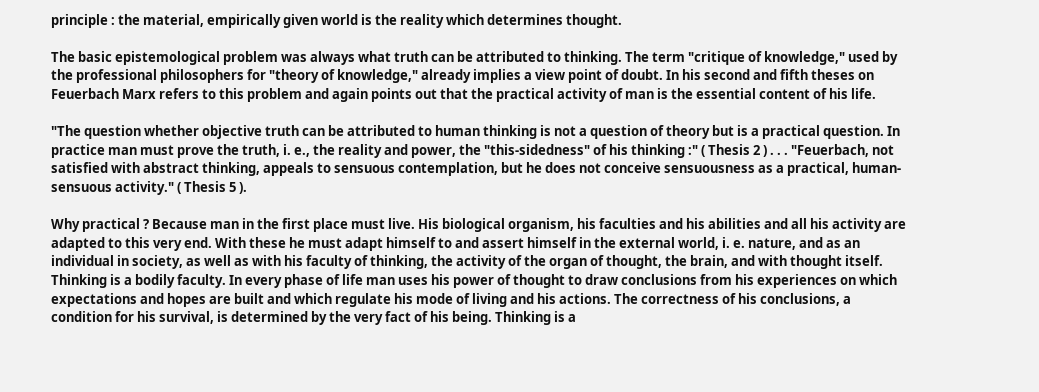principle : the material, empirically given world is the reality which determines thought.

The basic epistemological problem was always what truth can be attributed to thinking. The term "critique of knowledge," used by the professional philosophers for "theory of knowledge," already implies a view point of doubt. In his second and fifth theses on Feuerbach Marx refers to this problem and again points out that the practical activity of man is the essential content of his life.

"The question whether objective truth can be attributed to human thinking is not a question of theory but is a practical question. In practice man must prove the truth, i. e., the reality and power, the "this-sidedness" of his thinking :" ( Thesis 2 ) . . . "Feuerbach, not satisfied with abstract thinking, appeals to sensuous contemplation, but he does not conceive sensuousness as a practical, human-sensuous activity." ( Thesis 5 ).

Why practical ? Because man in the first place must live. His biological organism, his faculties and his abilities and all his activity are adapted to this very end. With these he must adapt himself to and assert himself in the external world, i. e. nature, and as an individual in society, as well as with his faculty of thinking, the activity of the organ of thought, the brain, and with thought itself. Thinking is a bodily faculty. In every phase of life man uses his power of thought to draw conclusions from his experiences on which expectations and hopes are built and which regulate his mode of living and his actions. The correctness of his conclusions, a condition for his survival, is determined by the very fact of his being. Thinking is a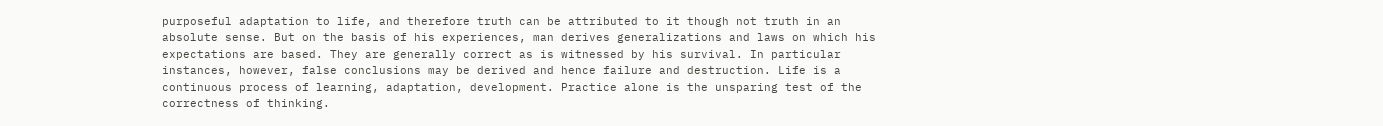purposeful adaptation to life, and therefore truth can be attributed to it though not truth in an absolute sense. But on the basis of his experiences, man derives generalizations and laws on which his expectations are based. They are generally correct as is witnessed by his survival. In particular instances, however, false conclusions may be derived and hence failure and destruction. Life is a continuous process of learning, adaptation, development. Practice alone is the unsparing test of the correctness of thinking.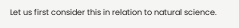Let us first consider this in relation to natural science.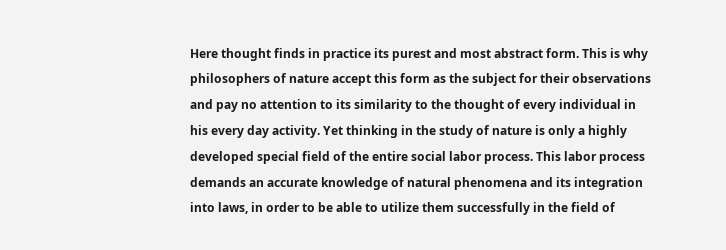Here thought finds in practice its purest and most abstract form. This is why philosophers of nature accept this form as the subject for their observations and pay no attention to its similarity to the thought of every individual in his every day activity. Yet thinking in the study of nature is only a highly developed special field of the entire social labor process. This labor process demands an accurate knowledge of natural phenomena and its integration into laws, in order to be able to utilize them successfully in the field of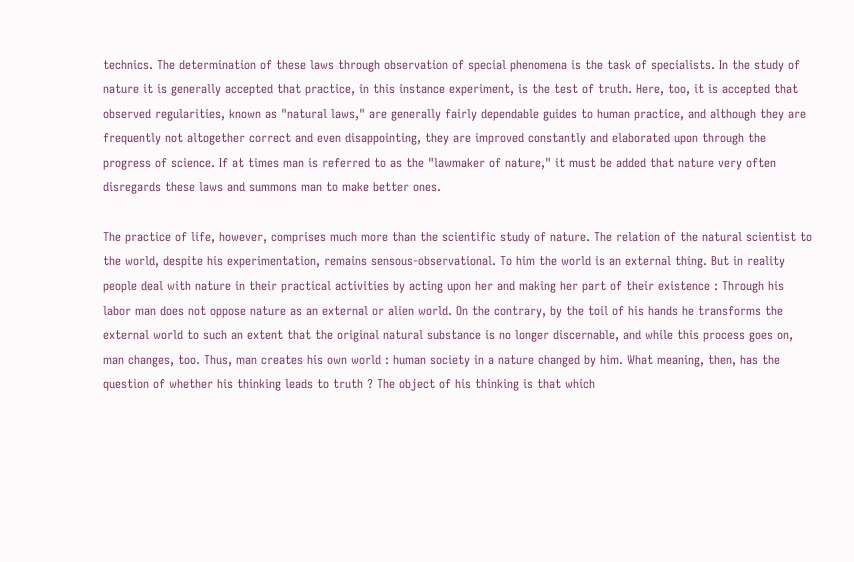technics. The determination of these laws through observation of special phenomena is the task of specialists. In the study of nature it is generally accepted that practice, in this instance experiment, is the test of truth. Here, too, it is accepted that observed regularities, known as "natural laws," are generally fairly dependable guides to human practice, and although they are frequently not altogether correct and even disappointing, they are improved constantly and elaborated upon through the progress of science. If at times man is referred to as the "lawmaker of nature," it must be added that nature very often disregards these laws and summons man to make better ones.

The practice of life, however, comprises much more than the scientific study of nature. The relation of the natural scientist to the world, despite his experimentation, remains sensous-observational. To him the world is an external thing. But in reality people deal with nature in their practical activities by acting upon her and making her part of their existence : Through his labor man does not oppose nature as an external or alien world. On the contrary, by the toil of his hands he transforms the external world to such an extent that the original natural substance is no longer discernable, and while this process goes on, man changes, too. Thus, man creates his own world : human society in a nature changed by him. What meaning, then, has the question of whether his thinking leads to truth ? The object of his thinking is that which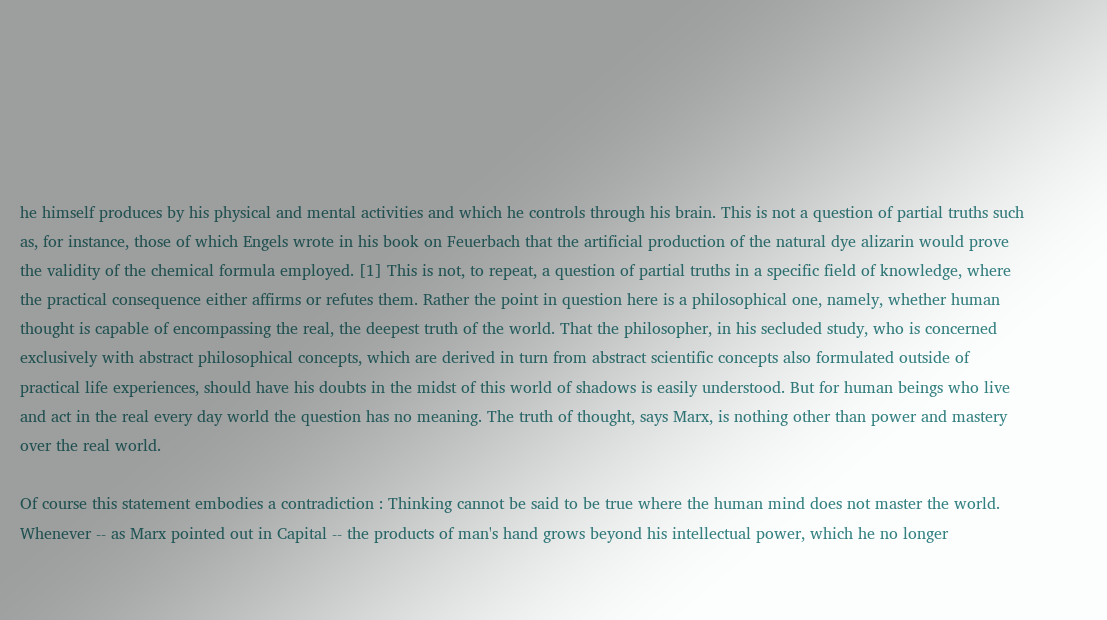he himself produces by his physical and mental activities and which he controls through his brain. This is not a question of partial truths such as, for instance, those of which Engels wrote in his book on Feuerbach that the artificial production of the natural dye alizarin would prove the validity of the chemical formula employed. [1] This is not, to repeat, a question of partial truths in a specific field of knowledge, where the practical consequence either affirms or refutes them. Rather the point in question here is a philosophical one, namely, whether human thought is capable of encompassing the real, the deepest truth of the world. That the philosopher, in his secluded study, who is concerned exclusively with abstract philosophical concepts, which are derived in turn from abstract scientific concepts also formulated outside of practical life experiences, should have his doubts in the midst of this world of shadows is easily understood. But for human beings who live and act in the real every day world the question has no meaning. The truth of thought, says Marx, is nothing other than power and mastery over the real world.

Of course this statement embodies a contradiction : Thinking cannot be said to be true where the human mind does not master the world. Whenever -- as Marx pointed out in Capital -- the products of man's hand grows beyond his intellectual power, which he no longer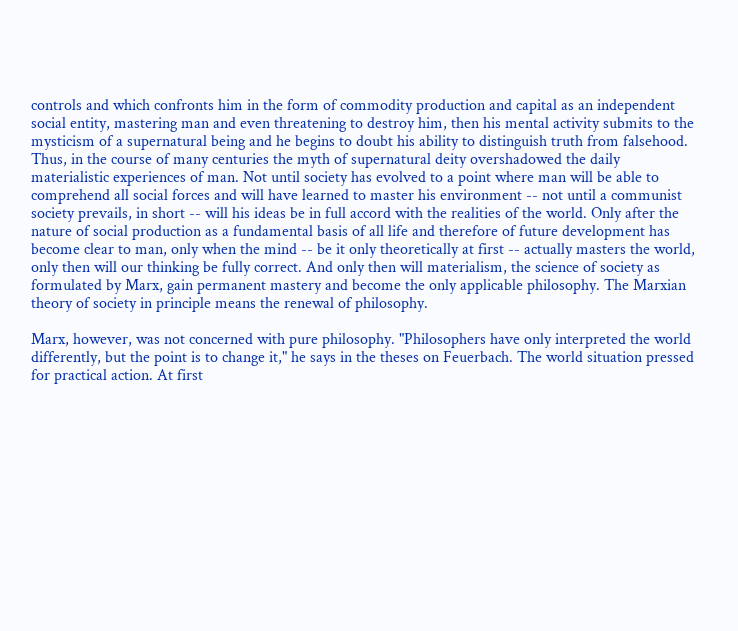controls and which confronts him in the form of commodity production and capital as an independent social entity, mastering man and even threatening to destroy him, then his mental activity submits to the mysticism of a supernatural being and he begins to doubt his ability to distinguish truth from falsehood. Thus, in the course of many centuries the myth of supernatural deity overshadowed the daily materialistic experiences of man. Not until society has evolved to a point where man will be able to comprehend all social forces and will have learned to master his environment -- not until a communist society prevails, in short -- will his ideas be in full accord with the realities of the world. Only after the nature of social production as a fundamental basis of all life and therefore of future development has become clear to man, only when the mind -- be it only theoretically at first -- actually masters the world, only then will our thinking be fully correct. And only then will materialism, the science of society as formulated by Marx, gain permanent mastery and become the only applicable philosophy. The Marxian theory of society in principle means the renewal of philosophy.

Marx, however, was not concerned with pure philosophy. "Philosophers have only interpreted the world differently, but the point is to change it," he says in the theses on Feuerbach. The world situation pressed for practical action. At first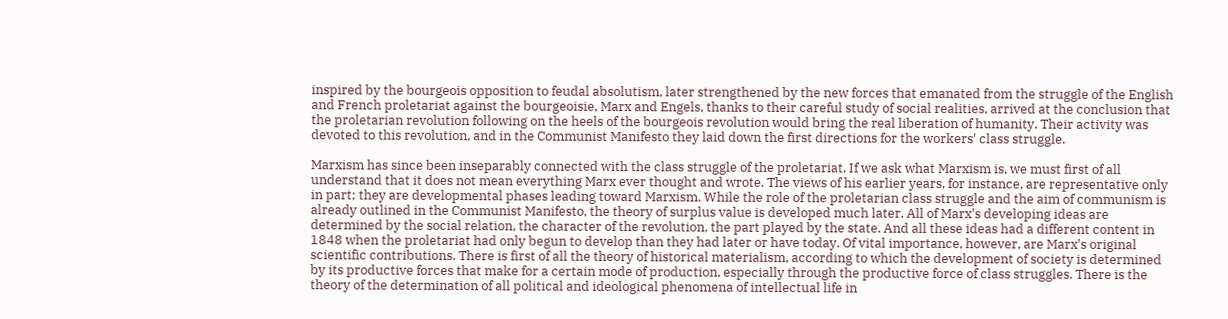inspired by the bourgeois opposition to feudal absolutism, later strengthened by the new forces that emanated from the struggle of the English and French proletariat against the bourgeoisie, Marx and Engels, thanks to their careful study of social realities, arrived at the conclusion that the proletarian revolution following on the heels of the bourgeois revolution would bring the real liberation of humanity. Their activity was devoted to this revolution, and in the Communist Manifesto they laid down the first directions for the workers' class struggle.

Marxism has since been inseparably connected with the class struggle of the proletariat. If we ask what Marxism is, we must first of all understand that it does not mean everything Marx ever thought and wrote. The views of his earlier years, for instance, are representative only in part; they are developmental phases leading toward Marxism. While the role of the proletarian class struggle and the aim of communism is already outlined in the Communist Manifesto, the theory of surplus value is developed much later. All of Marx's developing ideas are determined by the social relation, the character of the revolution, the part played by the state. And all these ideas had a different content in 1848 when the proletariat had only begun to develop than they had later or have today. Of vital importance, however, are Marx's original scientific contributions. There is first of all the theory of historical materialism, according to which the development of society is determined by its productive forces that make for a certain mode of production, especially through the productive force of class struggles. There is the theory of the determination of all political and ideological phenomena of intellectual life in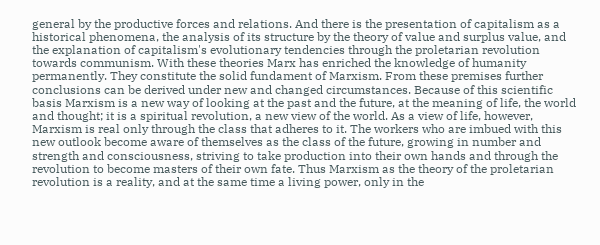general by the productive forces and relations. And there is the presentation of capitalism as a historical phenomena, the analysis of its structure by the theory of value and surplus value, and the explanation of capitalism's evolutionary tendencies through the proletarian revolution towards communism. With these theories Marx has enriched the knowledge of humanity permanently. They constitute the solid fundament of Marxism. From these premises further conclusions can be derived under new and changed circumstances. Because of this scientific basis Marxism is a new way of looking at the past and the future, at the meaning of life, the world and thought; it is a spiritual revolution, a new view of the world. As a view of life, however, Marxism is real only through the class that adheres to it. The workers who are imbued with this new outlook become aware of themselves as the class of the future, growing in number and strength and consciousness, striving to take production into their own hands and through the revolution to become masters of their own fate. Thus Marxism as the theory of the proletarian revolution is a reality, and at the same time a living power, only in the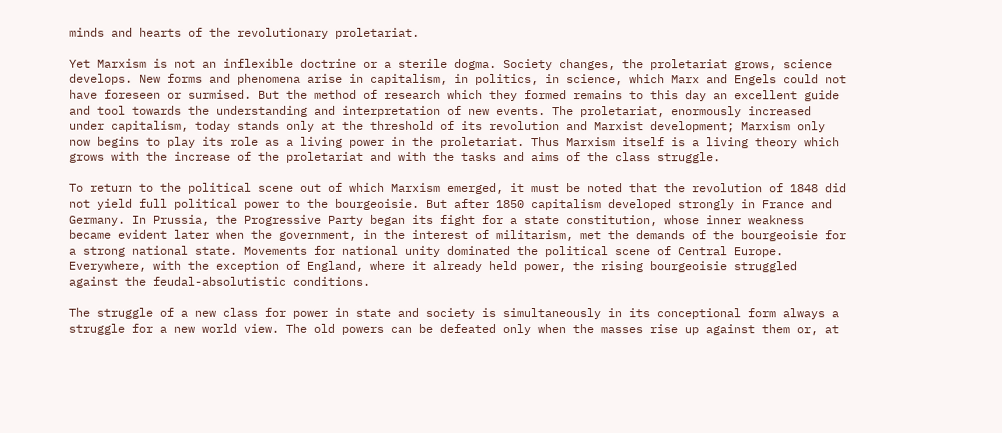minds and hearts of the revolutionary proletariat.

Yet Marxism is not an inflexible doctrine or a sterile dogma. Society changes, the proletariat grows, science develops. New forms and phenomena arise in capitalism, in politics, in science, which Marx and Engels could not have foreseen or surmised. But the method of research which they formed remains to this day an excellent guide and tool towards the understanding and interpretation of new events. The proletariat, enormously increased under capitalism, today stands only at the threshold of its revolution and Marxist development; Marxism only now begins to play its role as a living power in the proletariat. Thus Marxism itself is a living theory which grows with the increase of the proletariat and with the tasks and aims of the class struggle.

To return to the political scene out of which Marxism emerged, it must be noted that the revolution of 1848 did not yield full political power to the bourgeoisie. But after 1850 capitalism developed strongly in France and Germany. In Prussia, the Progressive Party began its fight for a state constitution, whose inner weakness became evident later when the government, in the interest of militarism, met the demands of the bourgeoisie for a strong national state. Movements for national unity dominated the political scene of Central Europe. Everywhere, with the exception of England, where it already held power, the rising bourgeoisie struggled against the feudal-absolutistic conditions.

The struggle of a new class for power in state and society is simultaneously in its conceptional form always a struggle for a new world view. The old powers can be defeated only when the masses rise up against them or, at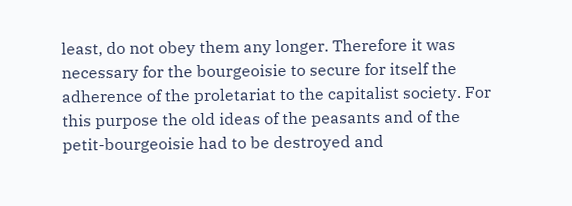least, do not obey them any longer. Therefore it was necessary for the bourgeoisie to secure for itself the adherence of the proletariat to the capitalist society. For this purpose the old ideas of the peasants and of the petit-bourgeoisie had to be destroyed and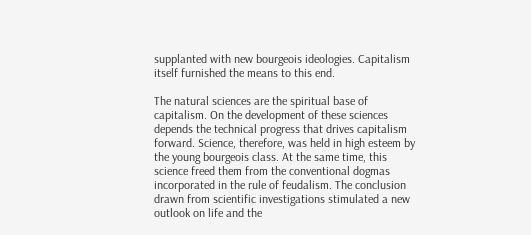supplanted with new bourgeois ideologies. Capitalism itself furnished the means to this end.

The natural sciences are the spiritual base of capitalism. On the development of these sciences depends the technical progress that drives capitalism forward. Science, therefore, was held in high esteem by the young bourgeois class. At the same time, this science freed them from the conventional dogmas incorporated in the rule of feudalism. The conclusion drawn from scientific investigations stimulated a new outlook on life and the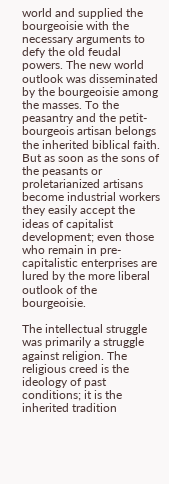world and supplied the bourgeoisie with the necessary arguments to defy the old feudal powers. The new world outlook was disseminated by the bourgeoisie among the masses. To the peasantry and the petit-bourgeois artisan belongs the inherited biblical faith. But as soon as the sons of the peasants or proletarianized artisans become industrial workers they easily accept the ideas of capitalist development; even those who remain in pre-capitalistic enterprises are lured by the more liberal outlook of the bourgeoisie.

The intellectual struggle was primarily a struggle against religion. The religious creed is the ideology of past conditions; it is the inherited tradition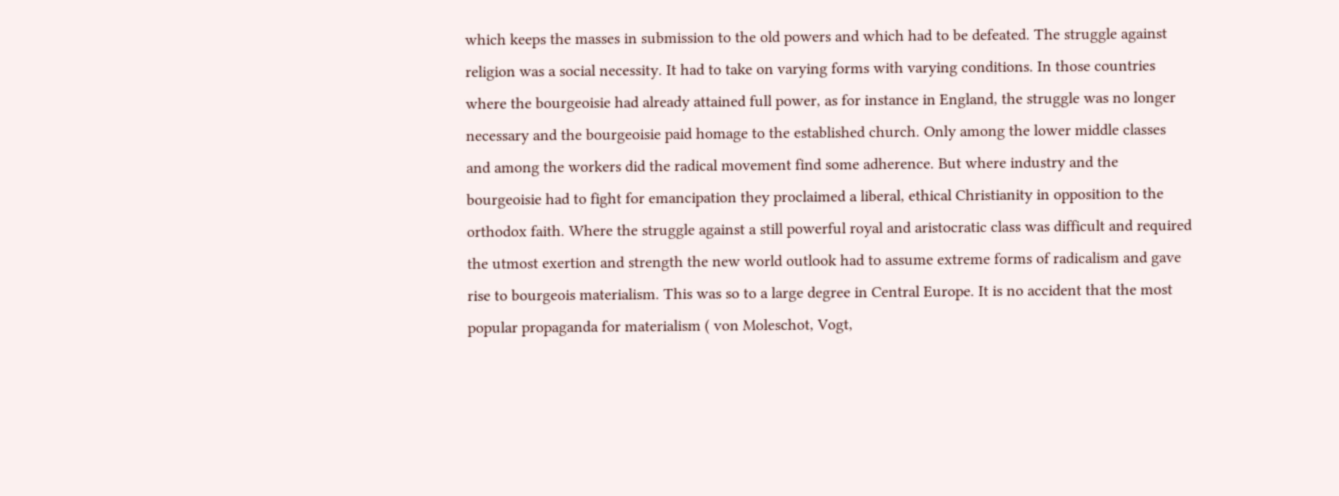which keeps the masses in submission to the old powers and which had to be defeated. The struggle against religion was a social necessity. It had to take on varying forms with varying conditions. In those countries where the bourgeoisie had already attained full power, as for instance in England, the struggle was no longer necessary and the bourgeoisie paid homage to the established church. Only among the lower middle classes and among the workers did the radical movement find some adherence. But where industry and the bourgeoisie had to fight for emancipation they proclaimed a liberal, ethical Christianity in opposition to the orthodox faith. Where the struggle against a still powerful royal and aristocratic class was difficult and required the utmost exertion and strength the new world outlook had to assume extreme forms of radicalism and gave rise to bourgeois materialism. This was so to a large degree in Central Europe. It is no accident that the most popular propaganda for materialism ( von Moleschot, Vogt,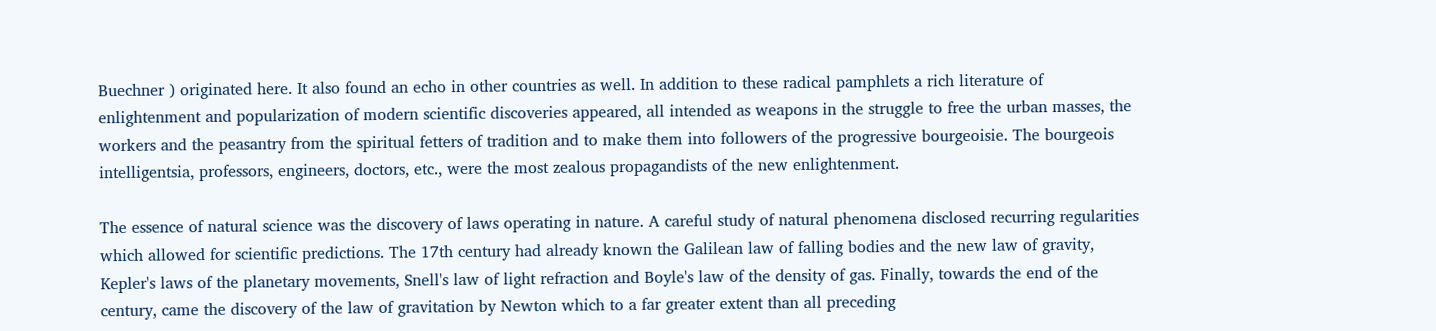Buechner ) originated here. It also found an echo in other countries as well. In addition to these radical pamphlets a rich literature of enlightenment and popularization of modern scientific discoveries appeared, all intended as weapons in the struggle to free the urban masses, the workers and the peasantry from the spiritual fetters of tradition and to make them into followers of the progressive bourgeoisie. The bourgeois intelligentsia, professors, engineers, doctors, etc., were the most zealous propagandists of the new enlightenment.

The essence of natural science was the discovery of laws operating in nature. A careful study of natural phenomena disclosed recurring regularities which allowed for scientific predictions. The 17th century had already known the Galilean law of falling bodies and the new law of gravity, Kepler's laws of the planetary movements, Snell's law of light refraction and Boyle's law of the density of gas. Finally, towards the end of the century, came the discovery of the law of gravitation by Newton which to a far greater extent than all preceding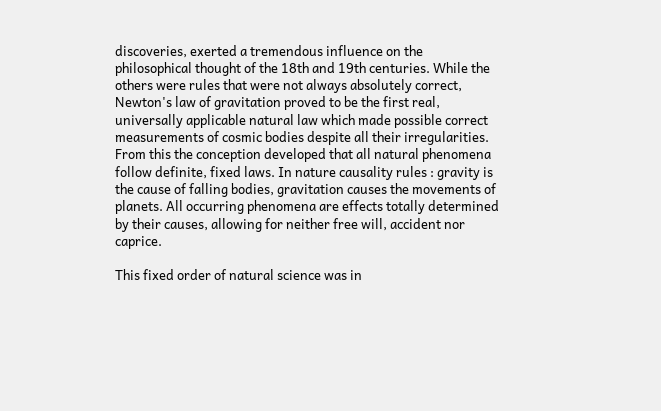discoveries, exerted a tremendous influence on the philosophical thought of the 18th and 19th centuries. While the others were rules that were not always absolutely correct, Newton's law of gravitation proved to be the first real, universally applicable natural law which made possible correct measurements of cosmic bodies despite all their irregularities. From this the conception developed that all natural phenomena follow definite, fixed laws. In nature causality rules : gravity is the cause of falling bodies, gravitation causes the movements of planets. All occurring phenomena are effects totally determined by their causes, allowing for neither free will, accident nor caprice.

This fixed order of natural science was in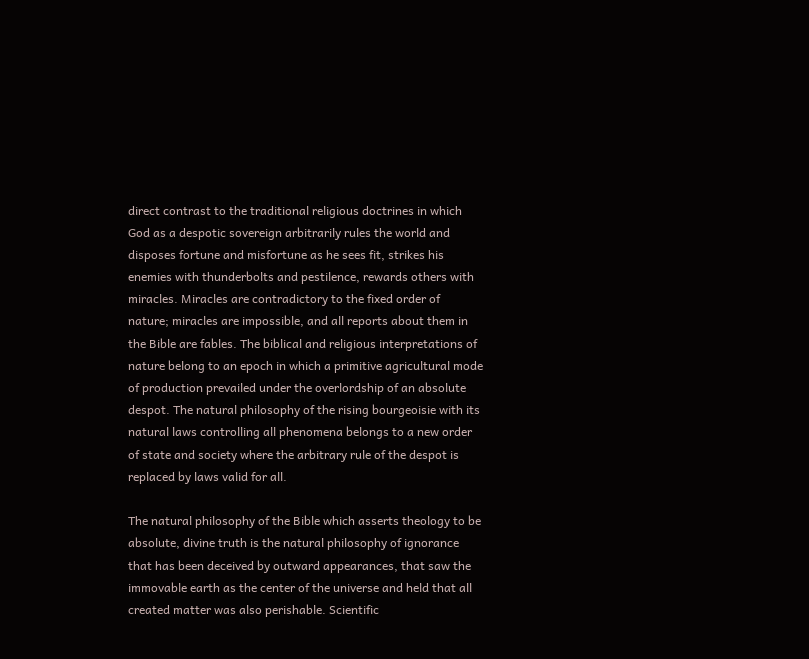direct contrast to the traditional religious doctrines in which God as a despotic sovereign arbitrarily rules the world and disposes fortune and misfortune as he sees fit, strikes his enemies with thunderbolts and pestilence, rewards others with miracles. Miracles are contradictory to the fixed order of nature; miracles are impossible, and all reports about them in the Bible are fables. The biblical and religious interpretations of nature belong to an epoch in which a primitive agricultural mode of production prevailed under the overlordship of an absolute despot. The natural philosophy of the rising bourgeoisie with its natural laws controlling all phenomena belongs to a new order of state and society where the arbitrary rule of the despot is replaced by laws valid for all.

The natural philosophy of the Bible which asserts theology to be absolute, divine truth is the natural philosophy of ignorance that has been deceived by outward appearances, that saw the immovable earth as the center of the universe and held that all created matter was also perishable. Scientific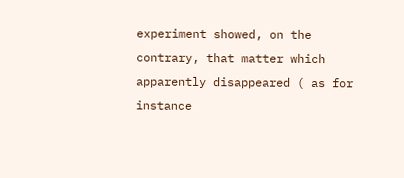experiment showed, on the contrary, that matter which apparently disappeared ( as for instance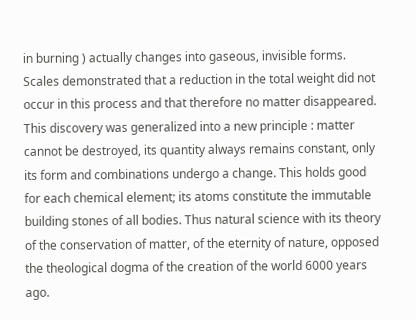in burning ) actually changes into gaseous, invisible forms. Scales demonstrated that a reduction in the total weight did not occur in this process and that therefore no matter disappeared. This discovery was generalized into a new principle : matter cannot be destroyed, its quantity always remains constant, only its form and combinations undergo a change. This holds good for each chemical element; its atoms constitute the immutable building stones of all bodies. Thus natural science with its theory of the conservation of matter, of the eternity of nature, opposed the theological dogma of the creation of the world 6000 years ago.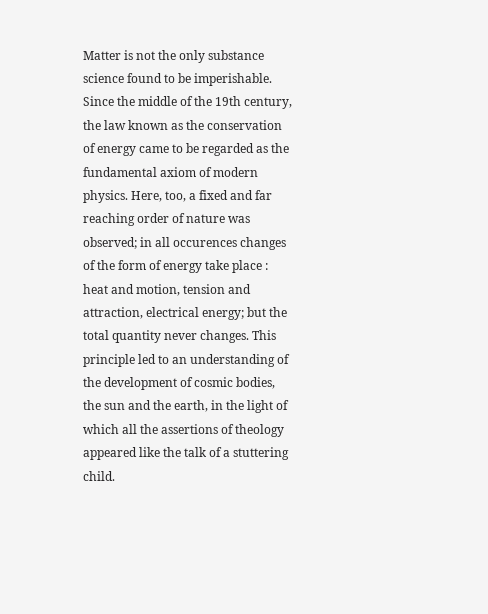Matter is not the only substance science found to be imperishable. Since the middle of the 19th century, the law known as the conservation of energy came to be regarded as the fundamental axiom of modern physics. Here, too, a fixed and far reaching order of nature was observed; in all occurences changes of the form of energy take place : heat and motion, tension and attraction, electrical energy; but the total quantity never changes. This principle led to an understanding of the development of cosmic bodies, the sun and the earth, in the light of which all the assertions of theology appeared like the talk of a stuttering child.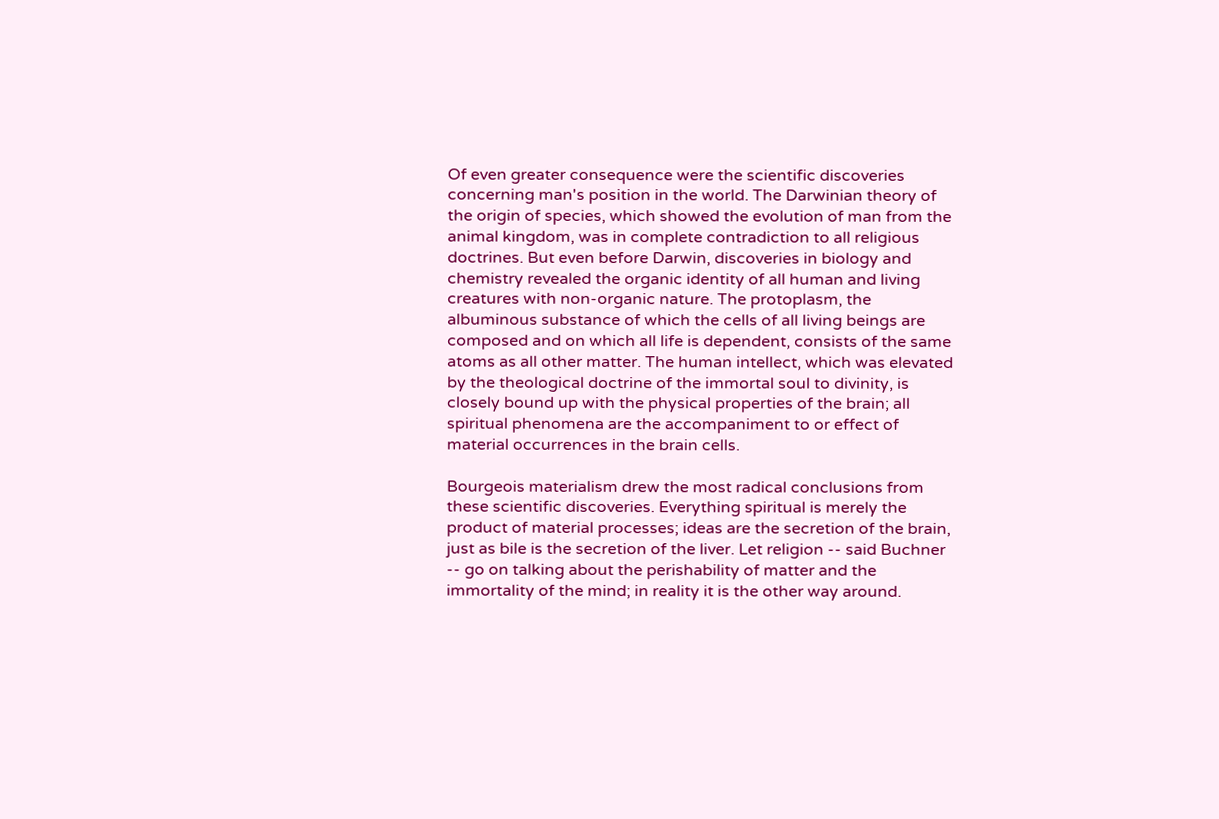Of even greater consequence were the scientific discoveries concerning man's position in the world. The Darwinian theory of the origin of species, which showed the evolution of man from the animal kingdom, was in complete contradiction to all religious doctrines. But even before Darwin, discoveries in biology and chemistry revealed the organic identity of all human and living creatures with non-organic nature. The protoplasm, the albuminous substance of which the cells of all living beings are composed and on which all life is dependent, consists of the same atoms as all other matter. The human intellect, which was elevated by the theological doctrine of the immortal soul to divinity, is closely bound up with the physical properties of the brain; all spiritual phenomena are the accompaniment to or effect of material occurrences in the brain cells.

Bourgeois materialism drew the most radical conclusions from these scientific discoveries. Everything spiritual is merely the product of material processes; ideas are the secretion of the brain, just as bile is the secretion of the liver. Let religion -- said Buchner -- go on talking about the perishability of matter and the immortality of the mind; in reality it is the other way around.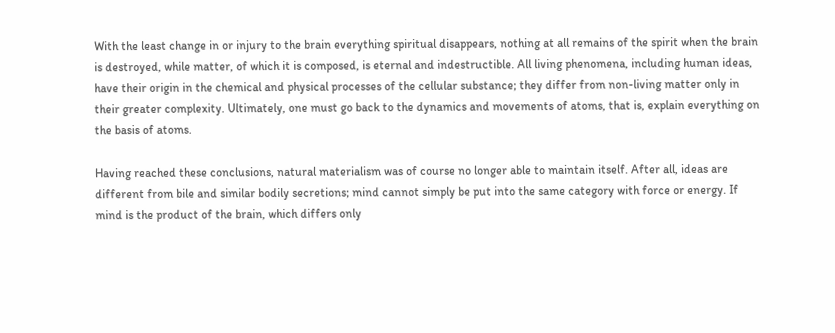With the least change in or injury to the brain everything spiritual disappears, nothing at all remains of the spirit when the brain is destroyed, while matter, of which it is composed, is eternal and indestructible. All living phenomena, including human ideas, have their origin in the chemical and physical processes of the cellular substance; they differ from non-living matter only in their greater complexity. Ultimately, one must go back to the dynamics and movements of atoms, that is, explain everything on the basis of atoms.

Having reached these conclusions, natural materialism was of course no longer able to maintain itself. After all, ideas are different from bile and similar bodily secretions; mind cannot simply be put into the same category with force or energy. If mind is the product of the brain, which differs only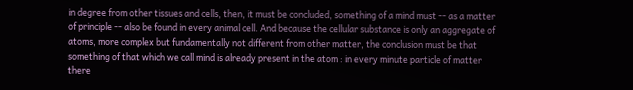in degree from other tissues and cells, then, it must be concluded, something of a mind must -- as a matter of principle -- also be found in every animal cell. And because the cellular substance is only an aggregate of atoms, more complex but fundamentally not different from other matter, the conclusion must be that something of that which we call mind is already present in the atom : in every minute particle of matter there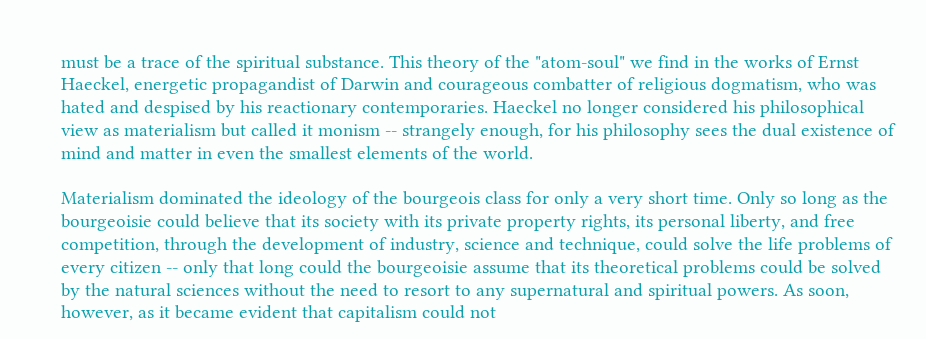must be a trace of the spiritual substance. This theory of the "atom-soul" we find in the works of Ernst Haeckel, energetic propagandist of Darwin and courageous combatter of religious dogmatism, who was hated and despised by his reactionary contemporaries. Haeckel no longer considered his philosophical view as materialism but called it monism -- strangely enough, for his philosophy sees the dual existence of mind and matter in even the smallest elements of the world.

Materialism dominated the ideology of the bourgeois class for only a very short time. Only so long as the bourgeoisie could believe that its society with its private property rights, its personal liberty, and free competition, through the development of industry, science and technique, could solve the life problems of every citizen -- only that long could the bourgeoisie assume that its theoretical problems could be solved by the natural sciences without the need to resort to any supernatural and spiritual powers. As soon, however, as it became evident that capitalism could not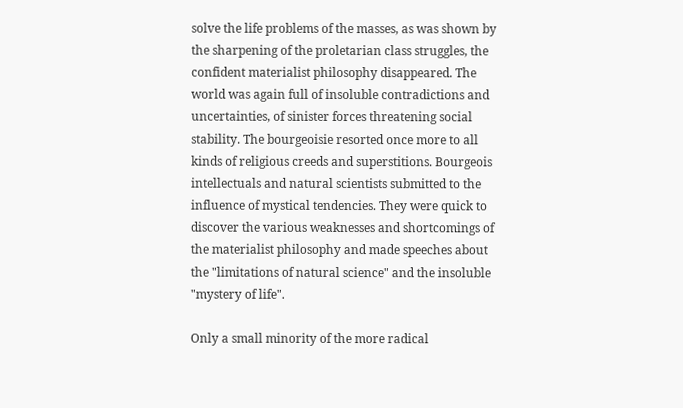solve the life problems of the masses, as was shown by the sharpening of the proletarian class struggles, the confident materialist philosophy disappeared. The world was again full of insoluble contradictions and uncertainties, of sinister forces threatening social stability. The bourgeoisie resorted once more to all kinds of religious creeds and superstitions. Bourgeois intellectuals and natural scientists submitted to the influence of mystical tendencies. They were quick to discover the various weaknesses and shortcomings of the materialist philosophy and made speeches about the "limitations of natural science" and the insoluble "mystery of life".

Only a small minority of the more radical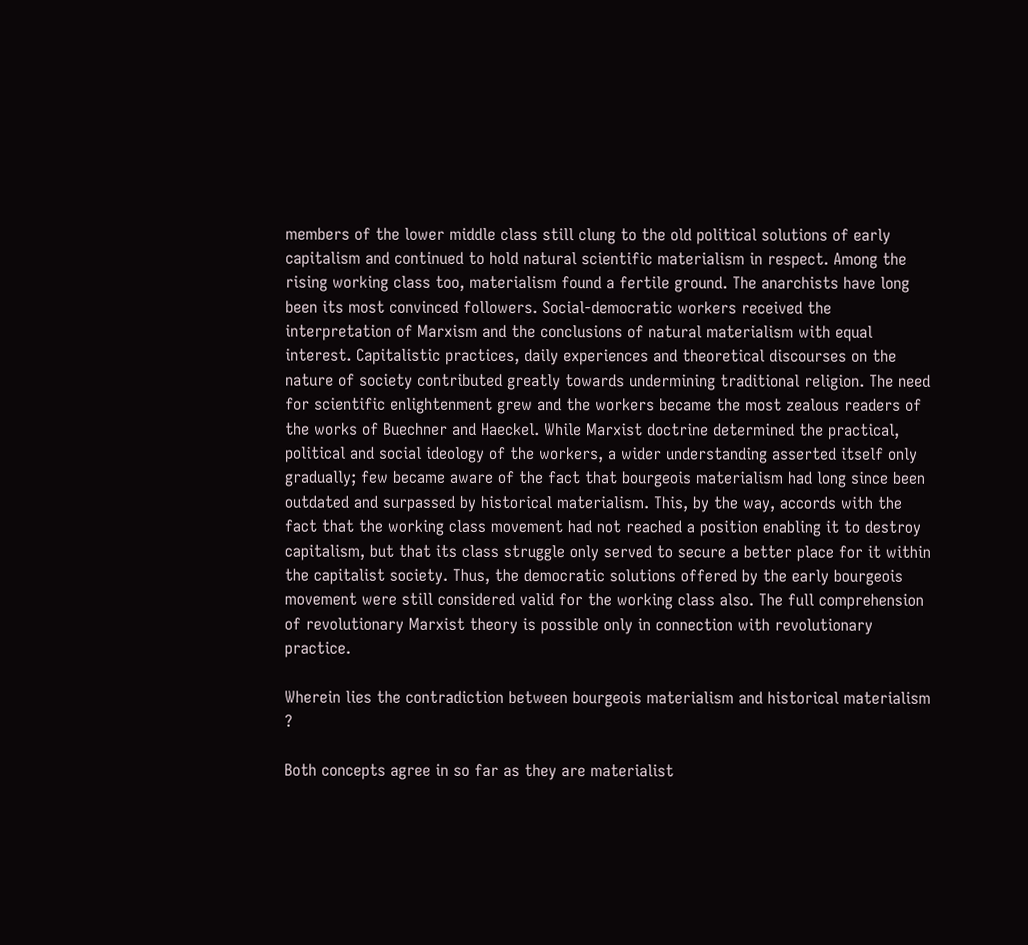members of the lower middle class still clung to the old political solutions of early capitalism and continued to hold natural scientific materialism in respect. Among the rising working class too, materialism found a fertile ground. The anarchists have long been its most convinced followers. Social-democratic workers received the interpretation of Marxism and the conclusions of natural materialism with equal interest. Capitalistic practices, daily experiences and theoretical discourses on the nature of society contributed greatly towards undermining traditional religion. The need for scientific enlightenment grew and the workers became the most zealous readers of the works of Buechner and Haeckel. While Marxist doctrine determined the practical, political and social ideology of the workers, a wider understanding asserted itself only gradually; few became aware of the fact that bourgeois materialism had long since been outdated and surpassed by historical materialism. This, by the way, accords with the fact that the working class movement had not reached a position enabling it to destroy capitalism, but that its class struggle only served to secure a better place for it within the capitalist society. Thus, the democratic solutions offered by the early bourgeois movement were still considered valid for the working class also. The full comprehension of revolutionary Marxist theory is possible only in connection with revolutionary practice.

Wherein lies the contradiction between bourgeois materialism and historical materialism ?

Both concepts agree in so far as they are materialist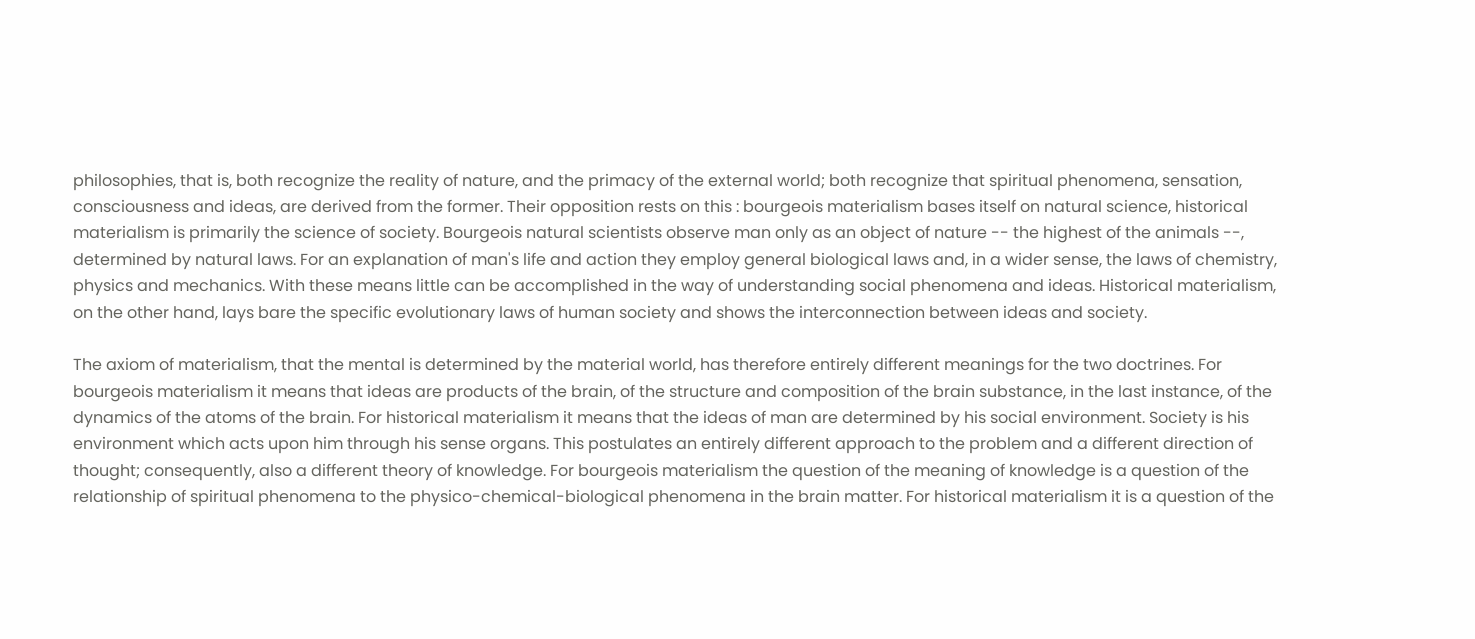philosophies, that is, both recognize the reality of nature, and the primacy of the external world; both recognize that spiritual phenomena, sensation, consciousness and ideas, are derived from the former. Their opposition rests on this : bourgeois materialism bases itself on natural science, historical materialism is primarily the science of society. Bourgeois natural scientists observe man only as an object of nature -- the highest of the animals --, determined by natural laws. For an explanation of man's life and action they employ general biological laws and, in a wider sense, the laws of chemistry, physics and mechanics. With these means little can be accomplished in the way of understanding social phenomena and ideas. Historical materialism, on the other hand, lays bare the specific evolutionary laws of human society and shows the interconnection between ideas and society.

The axiom of materialism, that the mental is determined by the material world, has therefore entirely different meanings for the two doctrines. For bourgeois materialism it means that ideas are products of the brain, of the structure and composition of the brain substance, in the last instance, of the dynamics of the atoms of the brain. For historical materialism it means that the ideas of man are determined by his social environment. Society is his environment which acts upon him through his sense organs. This postulates an entirely different approach to the problem and a different direction of thought; consequently, also a different theory of knowledge. For bourgeois materialism the question of the meaning of knowledge is a question of the relationship of spiritual phenomena to the physico-chemical-biological phenomena in the brain matter. For historical materialism it is a question of the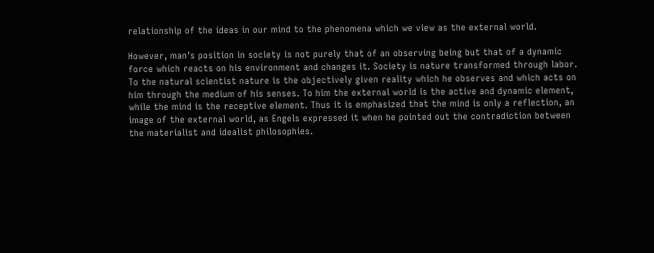relationship of the ideas in our mind to the phenomena which we view as the external world.

However, man's position in society is not purely that of an observing being but that of a dynamic force which reacts on his environment and changes it. Society is nature transformed through labor. To the natural scientist nature is the objectively given reality which he observes and which acts on him through the medium of his senses. To him the external world is the active and dynamic element, while the mind is the receptive element. Thus it is emphasized that the mind is only a reflection, an image of the external world, as Engels expressed it when he pointed out the contradiction between the materialist and idealist philosophies.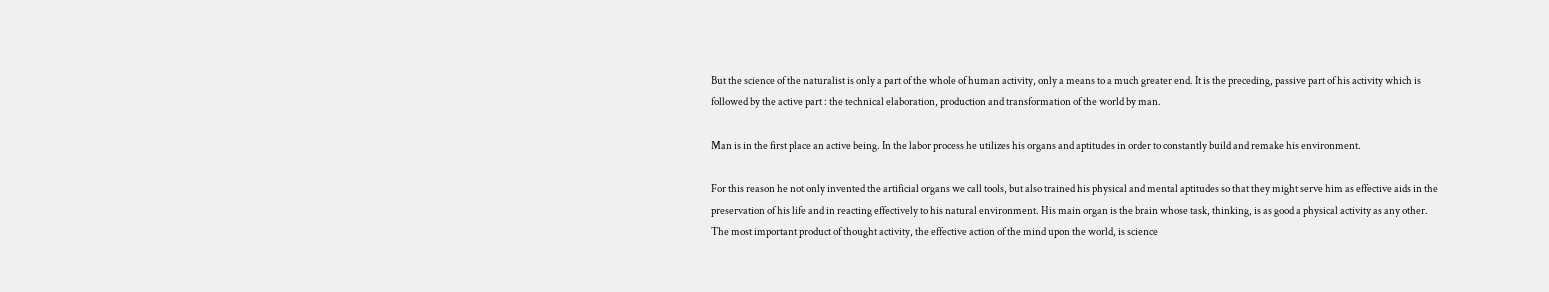But the science of the naturalist is only a part of the whole of human activity, only a means to a much greater end. It is the preceding, passive part of his activity which is followed by the active part : the technical elaboration, production and transformation of the world by man.

Man is in the first place an active being. In the labor process he utilizes his organs and aptitudes in order to constantly build and remake his environment.

For this reason he not only invented the artificial organs we call tools, but also trained his physical and mental aptitudes so that they might serve him as effective aids in the preservation of his life and in reacting effectively to his natural environment. His main organ is the brain whose task, thinking, is as good a physical activity as any other. The most important product of thought activity, the effective action of the mind upon the world, is science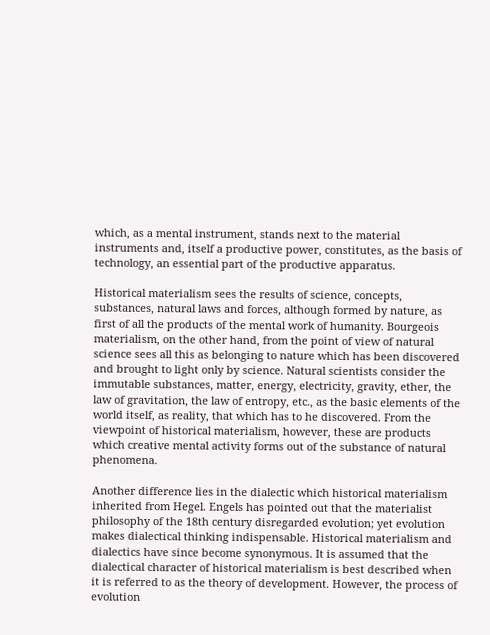which, as a mental instrument, stands next to the material instruments and, itself a productive power, constitutes, as the basis of technology, an essential part of the productive apparatus.

Historical materialism sees the results of science, concepts, substances, natural laws and forces, although formed by nature, as first of all the products of the mental work of humanity. Bourgeois materialism, on the other hand, from the point of view of natural science sees all this as belonging to nature which has been discovered and brought to light only by science. Natural scientists consider the immutable substances, matter, energy, electricity, gravity, ether, the law of gravitation, the law of entropy, etc., as the basic elements of the world itself, as reality, that which has to he discovered. From the viewpoint of historical materialism, however, these are products which creative mental activity forms out of the substance of natural phenomena.

Another difference lies in the dialectic which historical materialism inherited from Hegel. Engels has pointed out that the materialist philosophy of the 18th century disregarded evolution; yet evolution makes dialectical thinking indispensable. Historical materialism and dialectics have since become synonymous. It is assumed that the dialectical character of historical materialism is best described when it is referred to as the theory of development. However, the process of evolution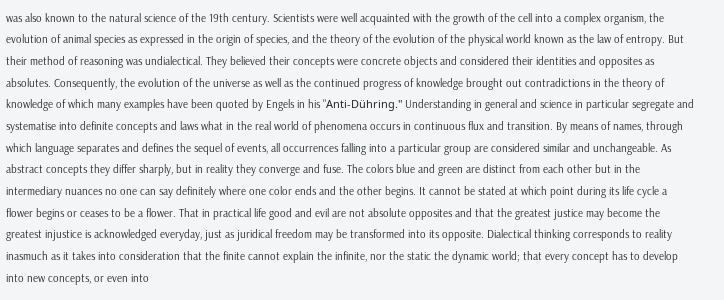was also known to the natural science of the 19th century. Scientists were well acquainted with the growth of the cell into a complex organism, the evolution of animal species as expressed in the origin of species, and the theory of the evolution of the physical world known as the law of entropy. But their method of reasoning was undialectical. They believed their concepts were concrete objects and considered their identities and opposites as absolutes. Consequently, the evolution of the universe as well as the continued progress of knowledge brought out contradictions in the theory of knowledge of which many examples have been quoted by Engels in his "Anti-Dühring." Understanding in general and science in particular segregate and systematise into definite concepts and laws what in the real world of phenomena occurs in continuous flux and transition. By means of names, through which language separates and defines the sequel of events, all occurrences falling into a particular group are considered similar and unchangeable. As abstract concepts they differ sharply, but in reality they converge and fuse. The colors blue and green are distinct from each other but in the intermediary nuances no one can say definitely where one color ends and the other begins. It cannot be stated at which point during its life cycle a flower begins or ceases to be a flower. That in practical life good and evil are not absolute opposites and that the greatest justice may become the greatest injustice is acknowledged everyday, just as juridical freedom may be transformed into its opposite. Dialectical thinking corresponds to reality inasmuch as it takes into consideration that the finite cannot explain the infinite, nor the static the dynamic world; that every concept has to develop into new concepts, or even into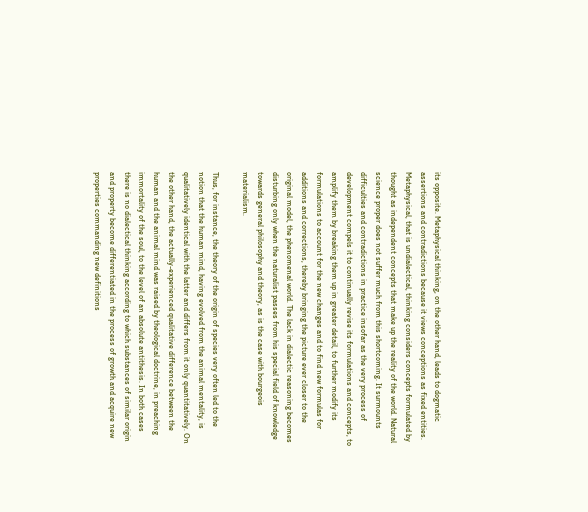its opposite. Metaphysical thinking, on the other hand, leads to dogmatic assertions and contradictions because it views conceptions as fixed entities. Metaphysical, that is undialectical, thinking considers concepts formulated by thought as independent concepts that make up the reality of the world. Natural science proper does not suffer much from this shortcoming. It surmounts difficulties and contradictions in practice insofar as the very process of development compels it to continually revise its formulations and concepts, to amplify them by breaking them up in greater detail, to further modify its formulations to account for the new changes and to find new formulas for additions and corrections, thereby bringing the picture ever closer to the original model, the phenomenal world. The lack in dialectic reasoning becomes disturbing only when the naturalist passes from his special field of knowledge towards general philosophy and theory, as is the case with bourgeois materialism.

Thus, for instance, the theory of the origin of species very often led to the notion that the human mind, having evolved from the animal mentality, is qualitatively identical with the latter and differs from it only quantitatively. On the other hand, the actually-experienced qualitative difference between the human and the animal mind was raised by theological doctrine, in preaching immortality of the soul, to the level of an absolute antithesis. In both cases there is no dialectical thinking according to which substances of similar origin and property become differentiated in the process of growth and acquire new properties commanding new definitions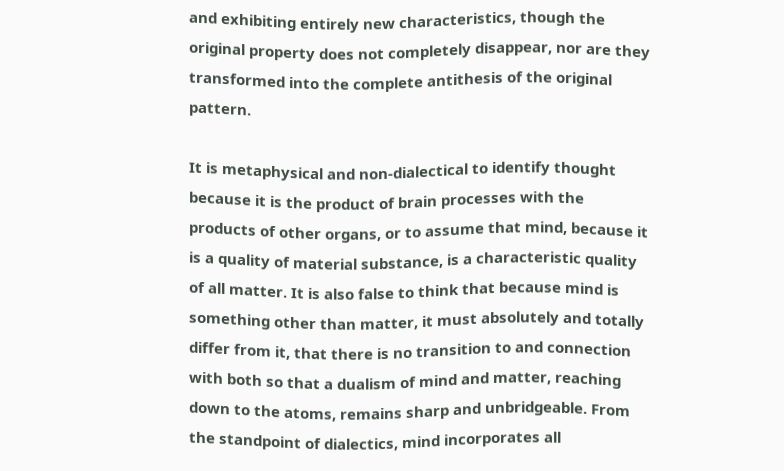and exhibiting entirely new characteristics, though the original property does not completely disappear, nor are they transformed into the complete antithesis of the original pattern.

It is metaphysical and non-dialectical to identify thought because it is the product of brain processes with the products of other organs, or to assume that mind, because it is a quality of material substance, is a characteristic quality of all matter. It is also false to think that because mind is something other than matter, it must absolutely and totally differ from it, that there is no transition to and connection with both so that a dualism of mind and matter, reaching down to the atoms, remains sharp and unbridgeable. From the standpoint of dialectics, mind incorporates all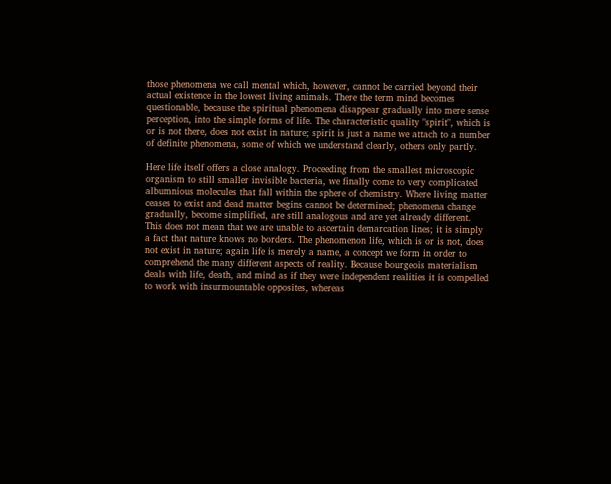those phenomena we call mental which, however, cannot be carried beyond their actual existence in the lowest living animals. There the term mind becomes questionable, because the spiritual phenomena disappear gradually into mere sense perception, into the simple forms of life. The characteristic quality "spirit", which is or is not there, does not exist in nature; spirit is just a name we attach to a number of definite phenomena, some of which we understand clearly, others only partly.

Here life itself offers a close analogy. Proceeding from the smallest microscopic organism to still smaller invisible bacteria, we finally come to very complicated albumnious molecules that fall within the sphere of chemistry. Where living matter ceases to exist and dead matter begins cannot be determined; phenomena change gradually, become simplified, are still analogous and are yet already different. This does not mean that we are unable to ascertain demarcation lines; it is simply a fact that nature knows no borders. The phenomenon life, which is or is not, does not exist in nature; again life is merely a name, a concept we form in order to comprehend the many different aspects of reality. Because bourgeois materialism deals with life, death, and mind as if they were independent realities it is compelled to work with insurmountable opposites, whereas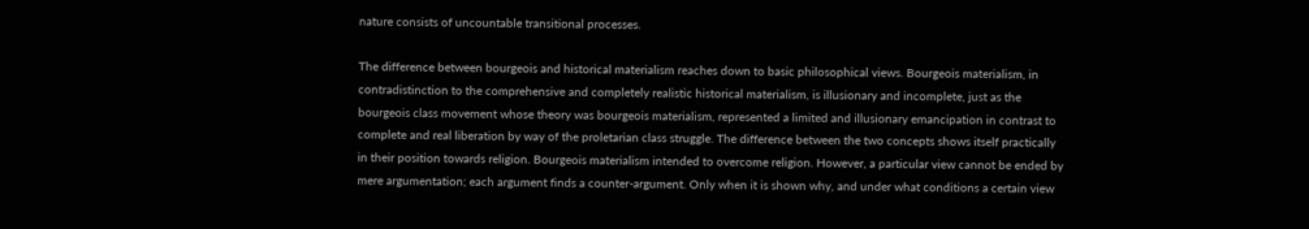nature consists of uncountable transitional processes.

The difference between bourgeois and historical materialism reaches down to basic philosophical views. Bourgeois materialism, in contradistinction to the comprehensive and completely realistic historical materialism, is illusionary and incomplete, just as the bourgeois class movement whose theory was bourgeois materialism, represented a limited and illusionary emancipation in contrast to complete and real liberation by way of the proletarian class struggle. The difference between the two concepts shows itself practically in their position towards religion. Bourgeois materialism intended to overcome religion. However, a particular view cannot be ended by mere argumentation; each argument finds a counter-argument. Only when it is shown why, and under what conditions a certain view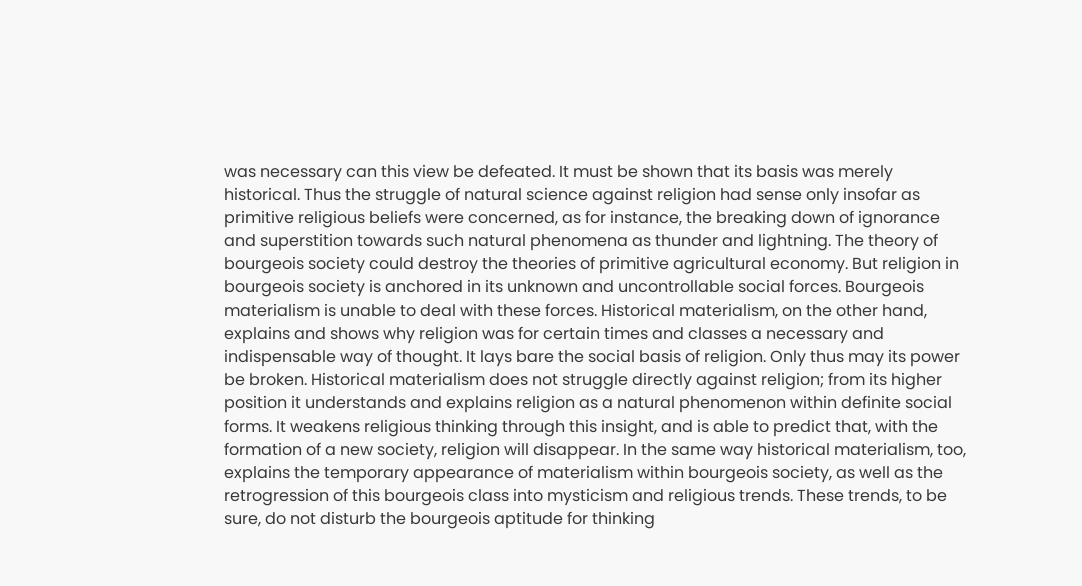was necessary can this view be defeated. It must be shown that its basis was merely historical. Thus the struggle of natural science against religion had sense only insofar as primitive religious beliefs were concerned, as for instance, the breaking down of ignorance and superstition towards such natural phenomena as thunder and lightning. The theory of bourgeois society could destroy the theories of primitive agricultural economy. But religion in bourgeois society is anchored in its unknown and uncontrollable social forces. Bourgeois materialism is unable to deal with these forces. Historical materialism, on the other hand, explains and shows why religion was for certain times and classes a necessary and indispensable way of thought. It lays bare the social basis of religion. Only thus may its power be broken. Historical materialism does not struggle directly against religion; from its higher position it understands and explains religion as a natural phenomenon within definite social forms. It weakens religious thinking through this insight, and is able to predict that, with the formation of a new society, religion will disappear. In the same way historical materialism, too, explains the temporary appearance of materialism within bourgeois society, as well as the retrogression of this bourgeois class into mysticism and religious trends. These trends, to be sure, do not disturb the bourgeois aptitude for thinking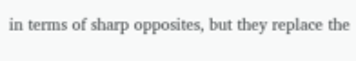in terms of sharp opposites, but they replace the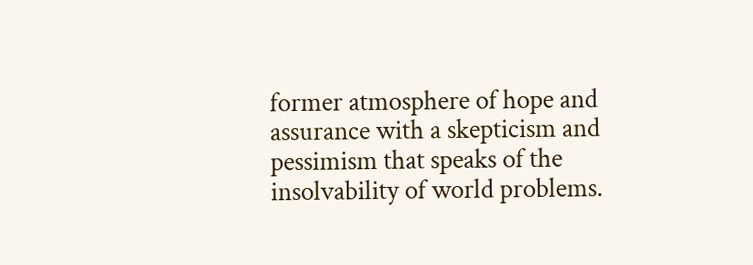former atmosphere of hope and assurance with a skepticism and pessimism that speaks of the insolvability of world problems.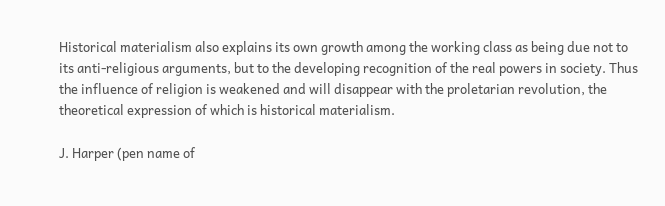Historical materialism also explains its own growth among the working class as being due not to its anti-religious arguments, but to the developing recognition of the real powers in society. Thus the influence of religion is weakened and will disappear with the proletarian revolution, the theoretical expression of which is historical materialism.

J. Harper (pen name of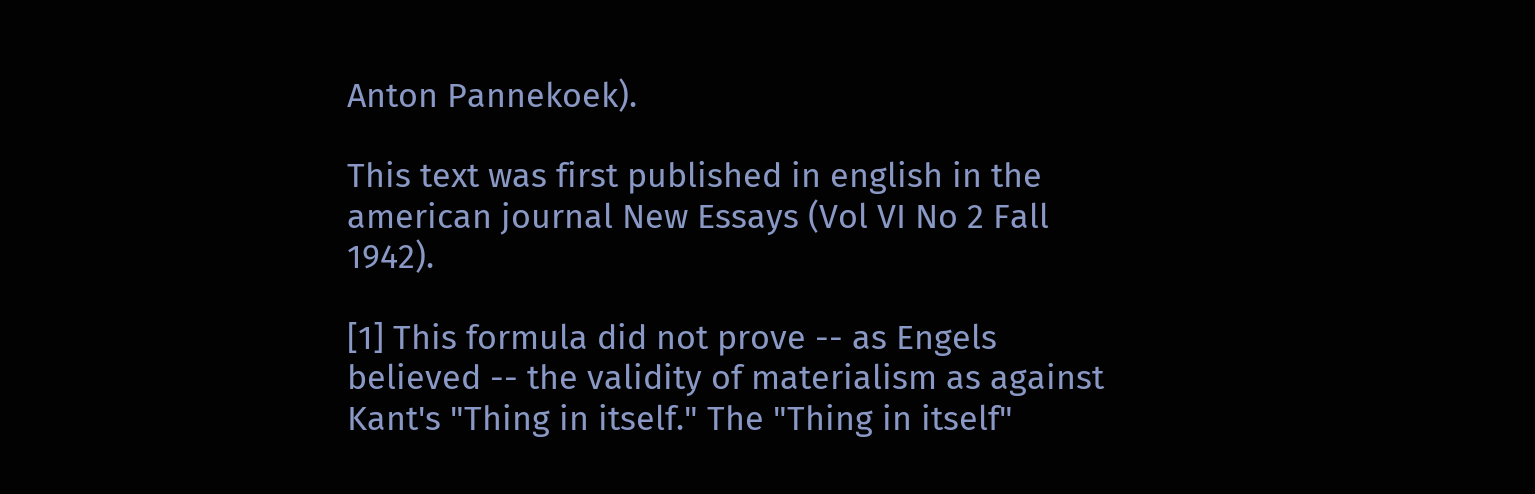Anton Pannekoek).

This text was first published in english in the american journal New Essays (Vol VI No 2 Fall 1942).

[1] This formula did not prove -- as Engels believed -- the validity of materialism as against Kant's "Thing in itself." The "Thing in itself"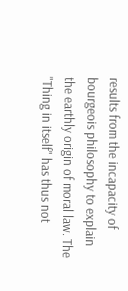results from the incapacity of bourgeois philosophy to explain the earthly origin of moral law. The "Thing in itself" has thus not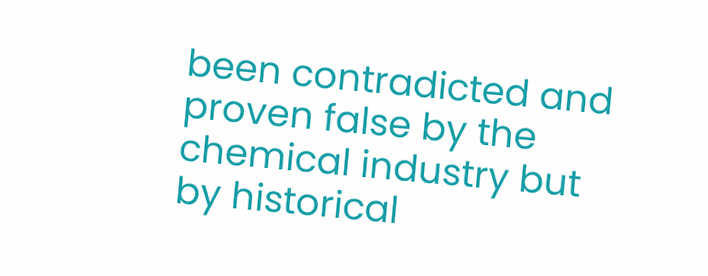been contradicted and proven false by the chemical industry but by historical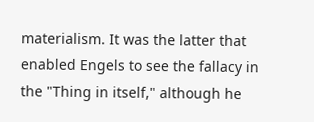materialism. It was the latter that enabled Engels to see the fallacy in the "Thing in itself," although he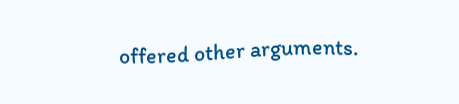offered other arguments.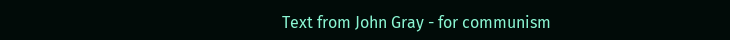Text from John Gray - for communism